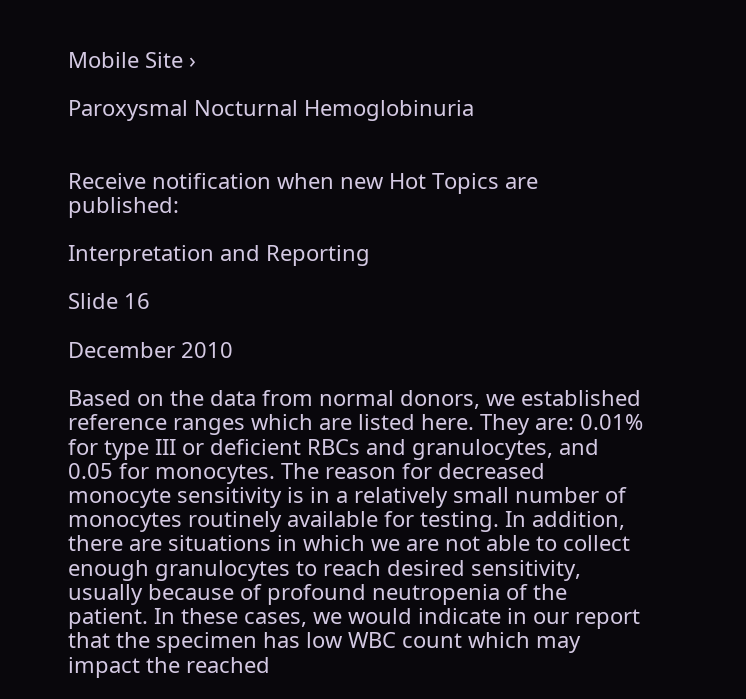Mobile Site ›

Paroxysmal Nocturnal Hemoglobinuria


Receive notification when new Hot Topics are published:

Interpretation and Reporting

Slide 16

December 2010

Based on the data from normal donors, we established reference ranges which are listed here. They are: 0.01% for type III or deficient RBCs and granulocytes, and 0.05 for monocytes. The reason for decreased monocyte sensitivity is in a relatively small number of monocytes routinely available for testing. In addition, there are situations in which we are not able to collect enough granulocytes to reach desired sensitivity, usually because of profound neutropenia of the patient. In these cases, we would indicate in our report that the specimen has low WBC count which may impact the reached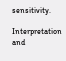sensitivity.

Interpretation and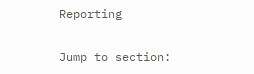Reporting


Jump to section: